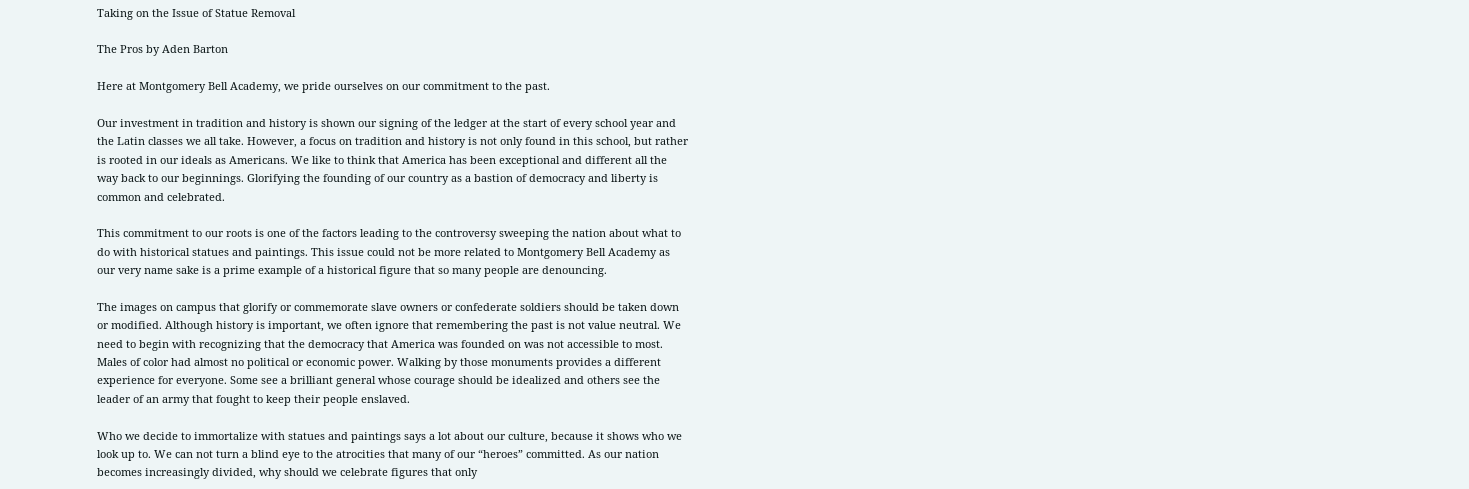Taking on the Issue of Statue Removal

The Pros by Aden Barton

Here at Montgomery Bell Academy, we pride ourselves on our commitment to the past.

Our investment in tradition and history is shown our signing of the ledger at the start of every school year and the Latin classes we all take. However, a focus on tradition and history is not only found in this school, but rather is rooted in our ideals as Americans. We like to think that America has been exceptional and different all the way back to our beginnings. Glorifying the founding of our country as a bastion of democracy and liberty is common and celebrated.

This commitment to our roots is one of the factors leading to the controversy sweeping the nation about what to do with historical statues and paintings. This issue could not be more related to Montgomery Bell Academy as our very name sake is a prime example of a historical figure that so many people are denouncing.

The images on campus that glorify or commemorate slave owners or confederate soldiers should be taken down or modified. Although history is important, we often ignore that remembering the past is not value neutral. We need to begin with recognizing that the democracy that America was founded on was not accessible to most. Males of color had almost no political or economic power. Walking by those monuments provides a different experience for everyone. Some see a brilliant general whose courage should be idealized and others see the leader of an army that fought to keep their people enslaved.

Who we decide to immortalize with statues and paintings says a lot about our culture, because it shows who we look up to. We can not turn a blind eye to the atrocities that many of our “heroes” committed. As our nation becomes increasingly divided, why should we celebrate figures that only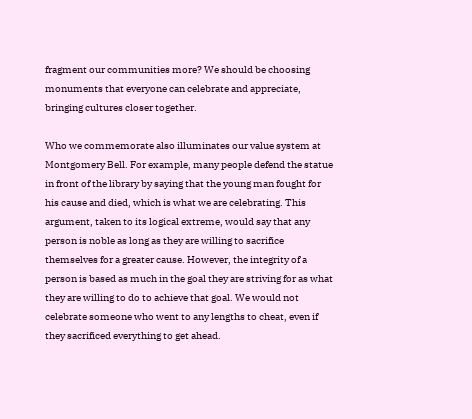fragment our communities more? We should be choosing monuments that everyone can celebrate and appreciate, bringing cultures closer together.

Who we commemorate also illuminates our value system at Montgomery Bell. For example, many people defend the statue in front of the library by saying that the young man fought for his cause and died, which is what we are celebrating. This argument, taken to its logical extreme, would say that any person is noble as long as they are willing to sacrifice themselves for a greater cause. However, the integrity of a person is based as much in the goal they are striving for as what they are willing to do to achieve that goal. We would not celebrate someone who went to any lengths to cheat, even if they sacrificed everything to get ahead.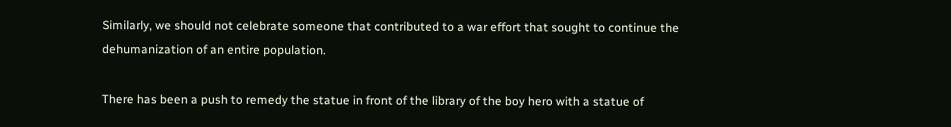Similarly, we should not celebrate someone that contributed to a war effort that sought to continue the dehumanization of an entire population.

There has been a push to remedy the statue in front of the library of the boy hero with a statue of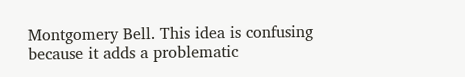Montgomery Bell. This idea is confusing because it adds a problematic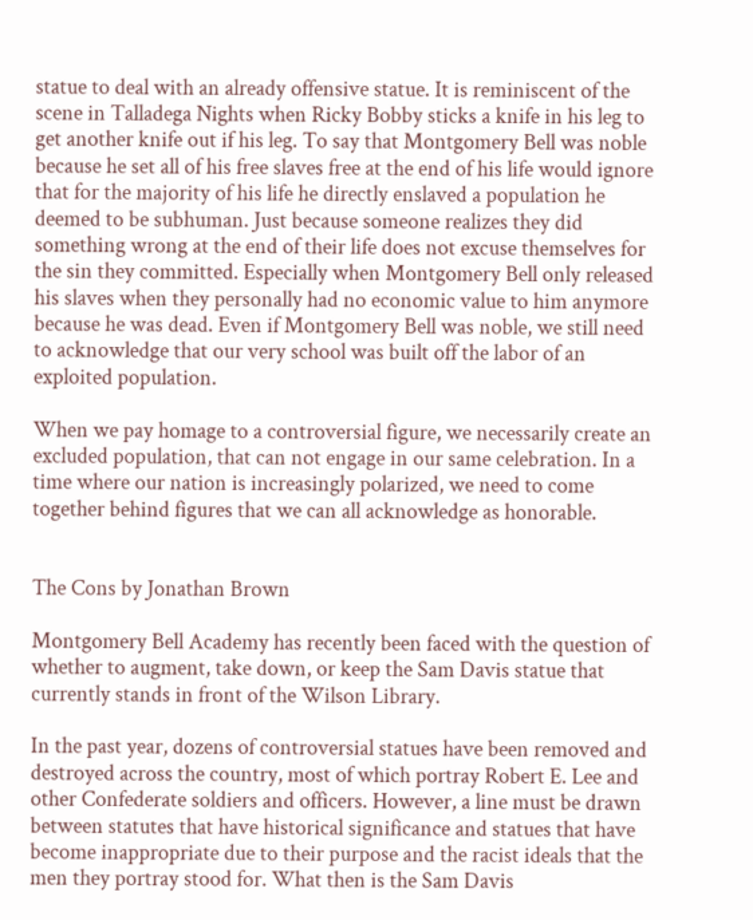statue to deal with an already offensive statue. It is reminiscent of the scene in Talladega Nights when Ricky Bobby sticks a knife in his leg to get another knife out if his leg. To say that Montgomery Bell was noble because he set all of his free slaves free at the end of his life would ignore that for the majority of his life he directly enslaved a population he deemed to be subhuman. Just because someone realizes they did something wrong at the end of their life does not excuse themselves for the sin they committed. Especially when Montgomery Bell only released his slaves when they personally had no economic value to him anymore because he was dead. Even if Montgomery Bell was noble, we still need to acknowledge that our very school was built off the labor of an exploited population.

When we pay homage to a controversial figure, we necessarily create an excluded population, that can not engage in our same celebration. In a time where our nation is increasingly polarized, we need to come together behind figures that we can all acknowledge as honorable.


The Cons by Jonathan Brown

Montgomery Bell Academy has recently been faced with the question of whether to augment, take down, or keep the Sam Davis statue that currently stands in front of the Wilson Library.

In the past year, dozens of controversial statues have been removed and destroyed across the country, most of which portray Robert E. Lee and other Confederate soldiers and officers. However, a line must be drawn between statutes that have historical significance and statues that have become inappropriate due to their purpose and the racist ideals that the men they portray stood for. What then is the Sam Davis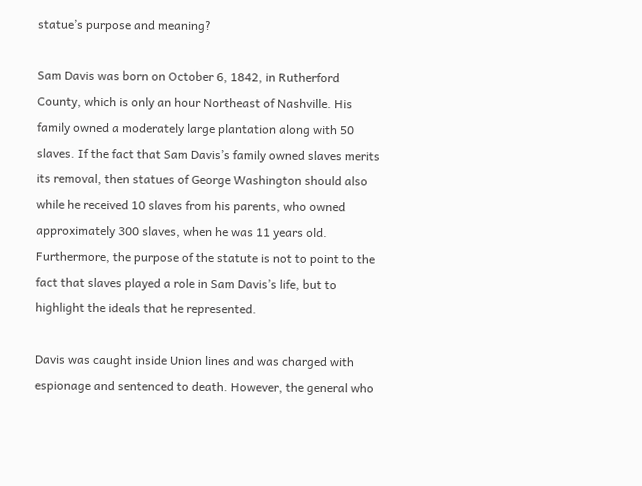statue’s purpose and meaning?

Sam Davis was born on October 6, 1842, in Rutherford County, which is only an hour Northeast of Nashville. His family owned a moderately large plantation along with 50 slaves. If the fact that Sam Davis’s family owned slaves merits its removal, then statues of George Washington should also while he received 10 slaves from his parents, who owned approximately 300 slaves, when he was 11 years old. Furthermore, the purpose of the statute is not to point to the fact that slaves played a role in Sam Davis’s life, but to highlight the ideals that he represented.

Davis was caught inside Union lines and was charged with espionage and sentenced to death. However, the general who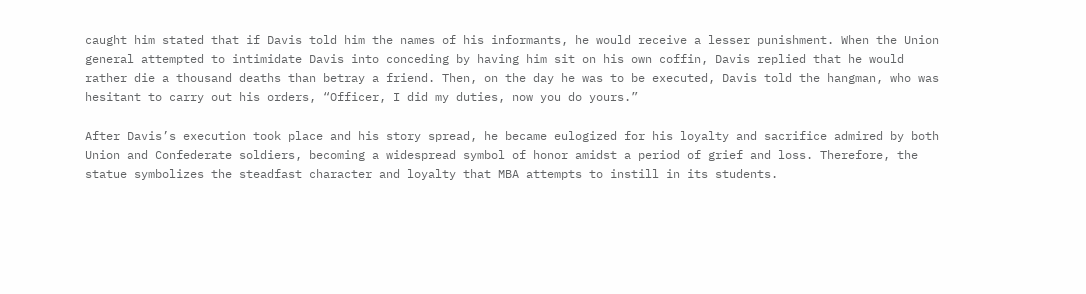caught him stated that if Davis told him the names of his informants, he would receive a lesser punishment. When the Union general attempted to intimidate Davis into conceding by having him sit on his own coffin, Davis replied that he would rather die a thousand deaths than betray a friend. Then, on the day he was to be executed, Davis told the hangman, who was hesitant to carry out his orders, “Officer, I did my duties, now you do yours.”

After Davis’s execution took place and his story spread, he became eulogized for his loyalty and sacrifice admired by both Union and Confederate soldiers, becoming a widespread symbol of honor amidst a period of grief and loss. Therefore, the statue symbolizes the steadfast character and loyalty that MBA attempts to instill in its students.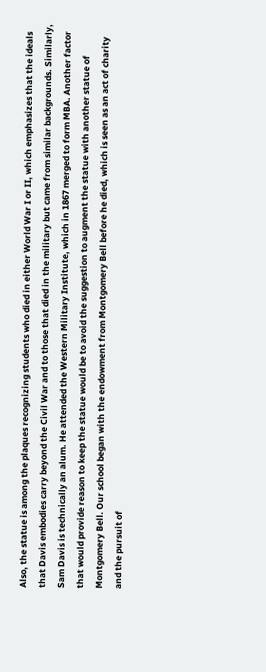Also, the statue is among the plaques recognizing students who died in either World War I or II, which emphasizes that the ideals that Davis embodies carry beyond the Civil War and to those that died in the military but came from similar backgrounds. Similarly, Sam Davis is technically an alum. He attended the Western Military Institute, which in 1867 merged to form MBA. Another factor that would provide reason to keep the statue would be to avoid the suggestion to augment the statue with another statue of Montgomery Bell. Our school began with the endowment from Montgomery Bell before he died, which is seen as an act of charity and the pursuit of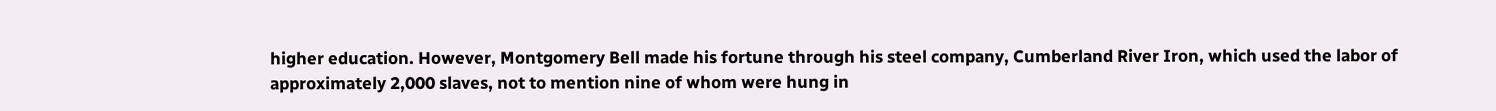higher education. However, Montgomery Bell made his fortune through his steel company, Cumberland River Iron, which used the labor of approximately 2,000 slaves, not to mention nine of whom were hung in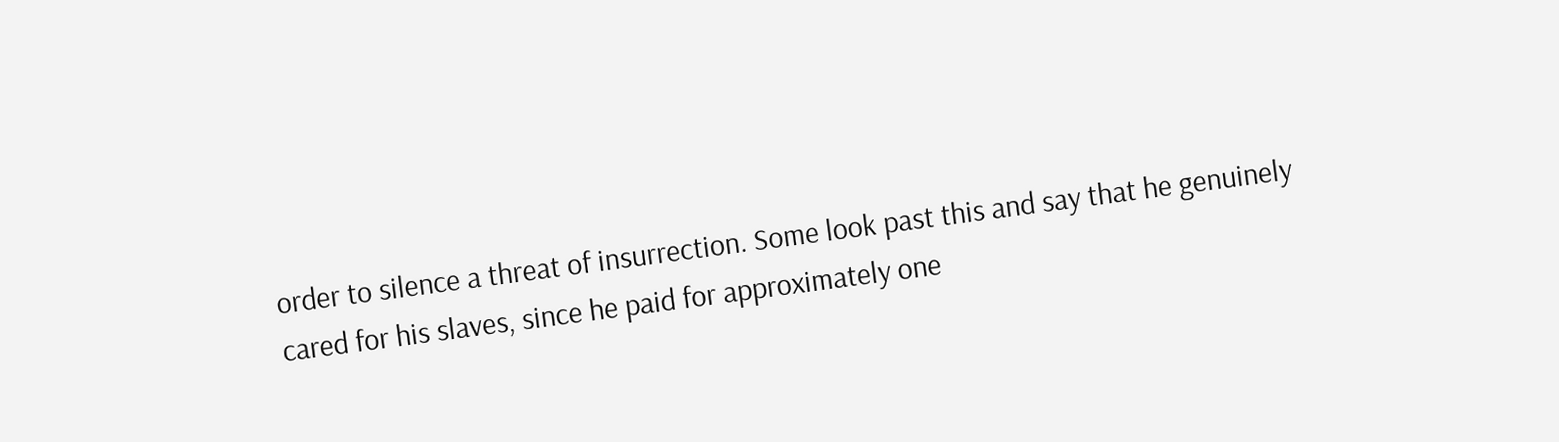order to silence a threat of insurrection. Some look past this and say that he genuinely cared for his slaves, since he paid for approximately one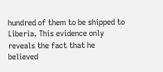hundred of them to be shipped to Liberia. This evidence only reveals the fact that he believed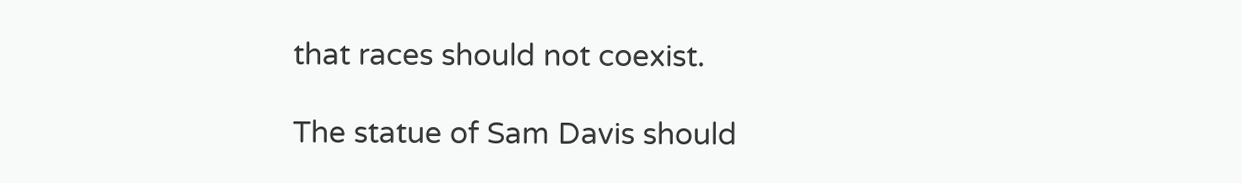that races should not coexist.

The statue of Sam Davis should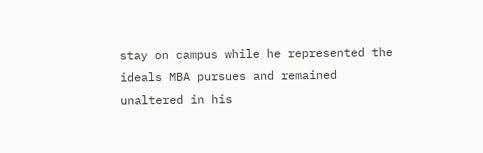stay on campus while he represented the ideals MBA pursues and remained unaltered in his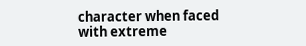character when faced with extreme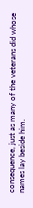consequence, just as many of the veterans did whose names lay beside him.